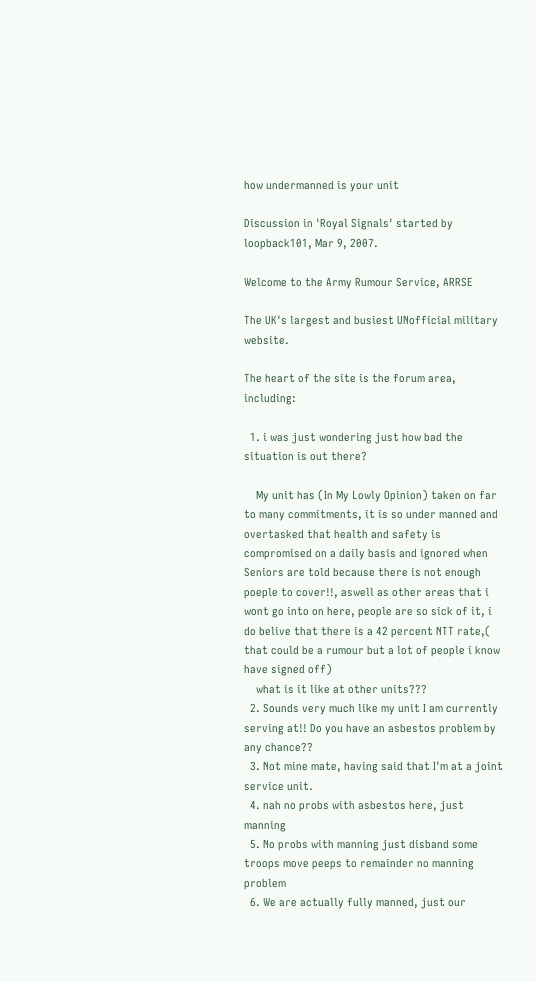how undermanned is your unit

Discussion in 'Royal Signals' started by loopback101, Mar 9, 2007.

Welcome to the Army Rumour Service, ARRSE

The UK's largest and busiest UNofficial military website.

The heart of the site is the forum area, including:

  1. i was just wondering just how bad the situation is out there?

    My unit has (In My Lowly Opinion) taken on far to many commitments, it is so under manned and overtasked that health and safety is compromised on a daily basis and ignored when Seniors are told because there is not enough poeple to cover!!, aswell as other areas that i wont go into on here, people are so sick of it, i do belive that there is a 42 percent NTT rate,( that could be a rumour but a lot of people i know have signed off)
    what is it like at other units???
  2. Sounds very much like my unit I am currently serving at!! Do you have an asbestos problem by any chance??
  3. Not mine mate, having said that I'm at a joint service unit.
  4. nah no probs with asbestos here, just manning
  5. No probs with manning just disband some troops move peeps to remainder no manning problem
  6. We are actually fully manned, just our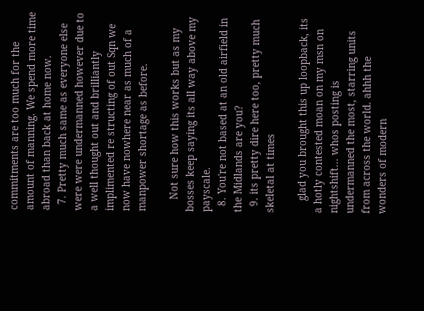commitments are too much for the amount of manning. We spend more time abroad than back at home now.
  7. Pretty much same as everyone else were were undermanned however due to a well thought out and brilliantly implimented re structing of out Sqn we now have nowhere near as much of a manpower shortage as before.

    Not sure how this works but as my bosses keep saying its all way above my payscale.
  8. You're not based at an old airfield in the Midlands are you?
  9. its pretty dire here too, pretty much skeletal at times

    glad you brought this up loopback, its a hotly contested moan on my msn on nightshift... whos posting is undermanned the most, starring units from across the world. ahhh the wonders of modern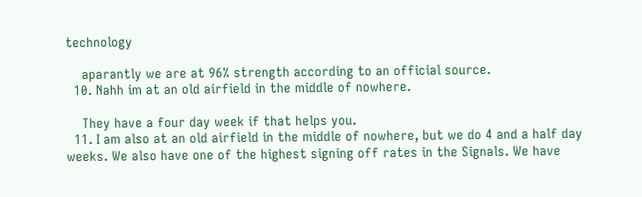technology

    aparantly we are at 96% strength according to an official source.
  10. Nahh im at an old airfield in the middle of nowhere.

    They have a four day week if that helps you.
  11. I am also at an old airfield in the middle of nowhere, but we do 4 and a half day weeks. We also have one of the highest signing off rates in the Signals. We have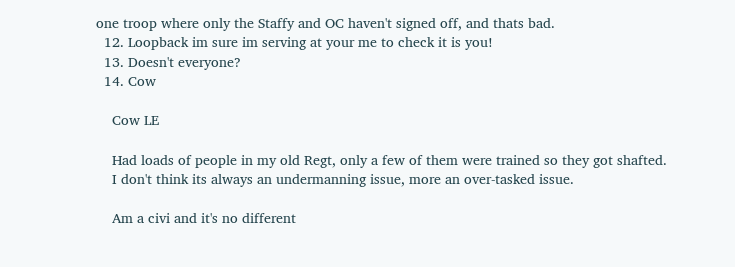one troop where only the Staffy and OC haven't signed off, and thats bad.
  12. Loopback im sure im serving at your me to check it is you!
  13. Doesn't everyone?
  14. Cow

    Cow LE

    Had loads of people in my old Regt, only a few of them were trained so they got shafted.
    I don't think its always an undermanning issue, more an over-tasked issue.

    Am a civi and it's no different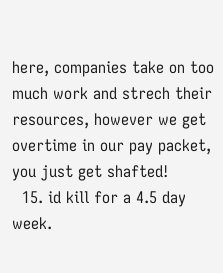here, companies take on too much work and strech their resources, however we get overtime in our pay packet, you just get shafted!
  15. id kill for a 4.5 day week.